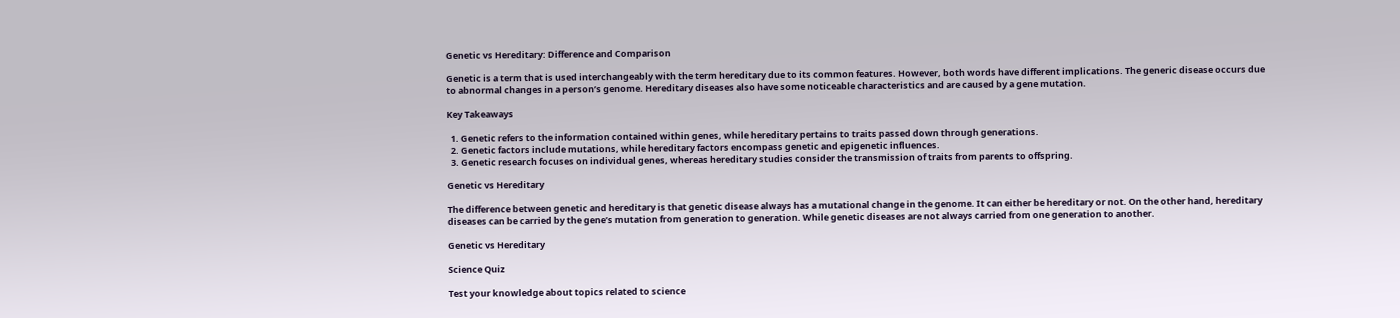Genetic vs Hereditary: Difference and Comparison

Genetic is a term that is used interchangeably with the term hereditary due to its common features. However, both words have different implications. The generic disease occurs due to abnormal changes in a person’s genome. Hereditary diseases also have some noticeable characteristics and are caused by a gene mutation.

Key Takeaways

  1. Genetic refers to the information contained within genes, while hereditary pertains to traits passed down through generations.
  2. Genetic factors include mutations, while hereditary factors encompass genetic and epigenetic influences.
  3. Genetic research focuses on individual genes, whereas hereditary studies consider the transmission of traits from parents to offspring.

Genetic vs Hereditary

The difference between genetic and hereditary is that genetic disease always has a mutational change in the genome. It can either be hereditary or not. On the other hand, hereditary diseases can be carried by the gene’s mutation from generation to generation. While genetic diseases are not always carried from one generation to another.

Genetic vs Hereditary

Science Quiz

Test your knowledge about topics related to science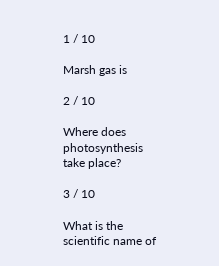1 / 10

Marsh gas is

2 / 10

Where does photosynthesis take place?

3 / 10

What is the scientific name of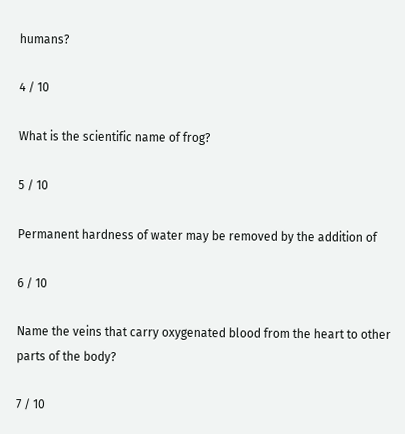humans?

4 / 10

What is the scientific name of frog?

5 / 10

Permanent hardness of water may be removed by the addition of

6 / 10

Name the veins that carry oxygenated blood from the heart to other parts of the body?

7 / 10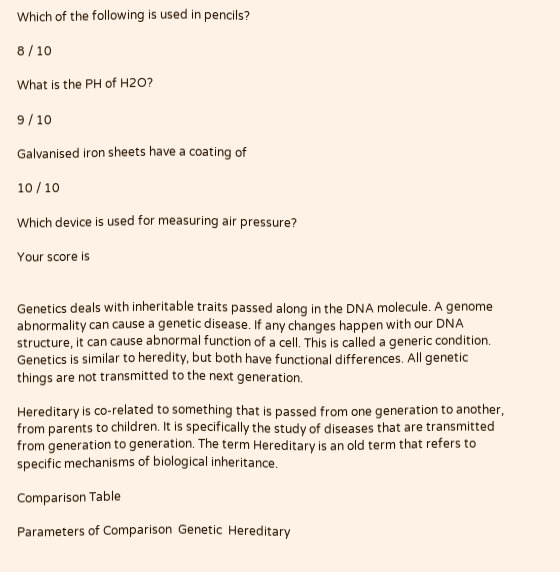Which of the following is used in pencils?

8 / 10

What is the PH of H2O?

9 / 10

Galvanised iron sheets have a coating of

10 / 10

Which device is used for measuring air pressure?

Your score is


Genetics deals with inheritable traits passed along in the DNA molecule. A genome abnormality can cause a genetic disease. If any changes happen with our DNA structure, it can cause abnormal function of a cell. This is called a generic condition. Genetics is similar to heredity, but both have functional differences. All genetic things are not transmitted to the next generation.

Hereditary is co-related to something that is passed from one generation to another, from parents to children. It is specifically the study of diseases that are transmitted from generation to generation. The term Hereditary is an old term that refers to specific mechanisms of biological inheritance.

Comparison Table

Parameters of Comparison  Genetic  Hereditary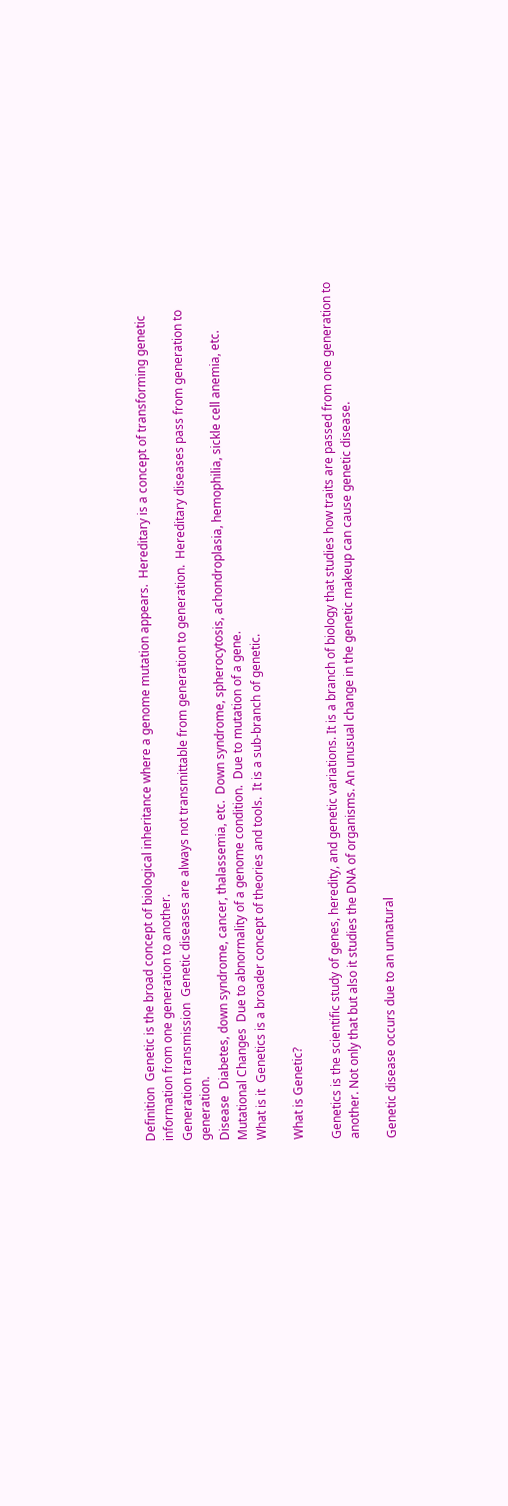Definition  Genetic is the broad concept of biological inheritance where a genome mutation appears.  Hereditary is a concept of transforming genetic information from one generation to another.
Generation transmission  Genetic diseases are always not transmittable from generation to generation.  Hereditary diseases pass from generation to generation.
Disease  Diabetes, down syndrome, cancer, thalassemia, etc.  Down syndrome, spherocytosis, achondroplasia, hemophilia, sickle cell anemia, etc.
Mutational Changes  Due to abnormality of a genome condition.  Due to mutation of a gene.
What is it  Genetics is a broader concept of theories and tools.  It is a sub-branch of genetic.

What is Genetic?

Genetics is the scientific study of genes, heredity, and genetic variations. It is a branch of biology that studies how traits are passed from one generation to another. Not only that but also it studies the DNA of organisms. An unusual change in the genetic makeup can cause genetic disease.

Genetic disease occurs due to an unnatural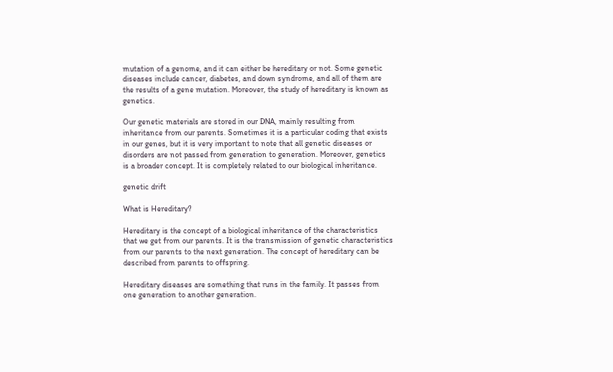mutation of a genome, and it can either be hereditary or not. Some genetic diseases include cancer, diabetes, and down syndrome, and all of them are the results of a gene mutation. Moreover, the study of hereditary is known as genetics.

Our genetic materials are stored in our DNA, mainly resulting from inheritance from our parents. Sometimes it is a particular coding that exists in our genes, but it is very important to note that all genetic diseases or disorders are not passed from generation to generation. Moreover, genetics is a broader concept. It is completely related to our biological inheritance.

genetic drift

What is Hereditary?

Hereditary is the concept of a biological inheritance of the characteristics that we get from our parents. It is the transmission of genetic characteristics from our parents to the next generation. The concept of hereditary can be described from parents to offspring.

Hereditary diseases are something that runs in the family. It passes from one generation to another generation.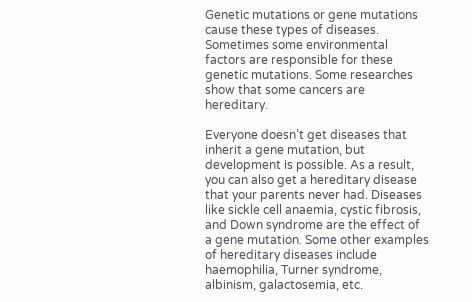Genetic mutations or gene mutations cause these types of diseases. Sometimes some environmental factors are responsible for these genetic mutations. Some researches show that some cancers are hereditary.

Everyone doesn’t get diseases that inherit a gene mutation, but development is possible. As a result, you can also get a hereditary disease that your parents never had. Diseases like sickle cell anaemia, cystic fibrosis, and Down syndrome are the effect of a gene mutation. Some other examples of hereditary diseases include haemophilia, Turner syndrome, albinism, galactosemia, etc.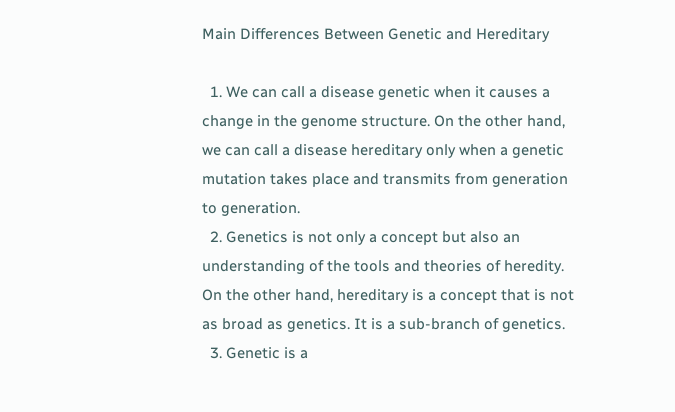Main Differences Between Genetic and Hereditary

  1. We can call a disease genetic when it causes a change in the genome structure. On the other hand, we can call a disease hereditary only when a genetic mutation takes place and transmits from generation to generation.
  2. Genetics is not only a concept but also an understanding of the tools and theories of heredity. On the other hand, hereditary is a concept that is not as broad as genetics. It is a sub-branch of genetics.
  3. Genetic is a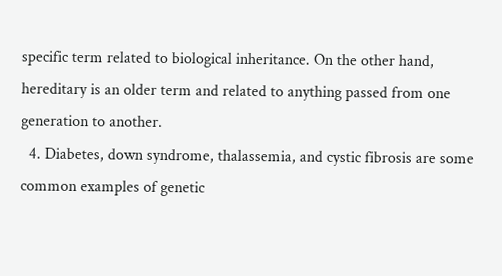specific term related to biological inheritance. On the other hand, hereditary is an older term and related to anything passed from one generation to another.
  4. Diabetes, down syndrome, thalassemia, and cystic fibrosis are some common examples of genetic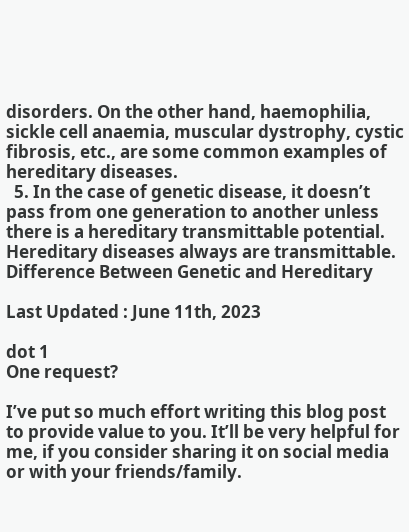disorders. On the other hand, haemophilia, sickle cell anaemia, muscular dystrophy, cystic fibrosis, etc., are some common examples of hereditary diseases.
  5. In the case of genetic disease, it doesn’t pass from one generation to another unless there is a hereditary transmittable potential. Hereditary diseases always are transmittable.
Difference Between Genetic and Hereditary

Last Updated : June 11th, 2023

dot 1
One request?

I’ve put so much effort writing this blog post to provide value to you. It’ll be very helpful for me, if you consider sharing it on social media or with your friends/family.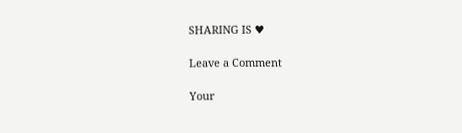SHARING IS ♥

Leave a Comment

Your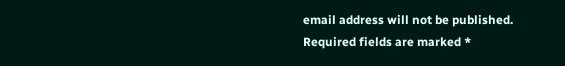email address will not be published. Required fields are marked *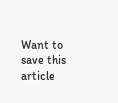Want to save this article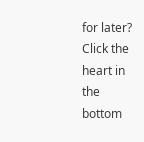for later? Click the heart in the bottom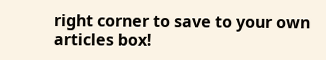right corner to save to your own articles box!